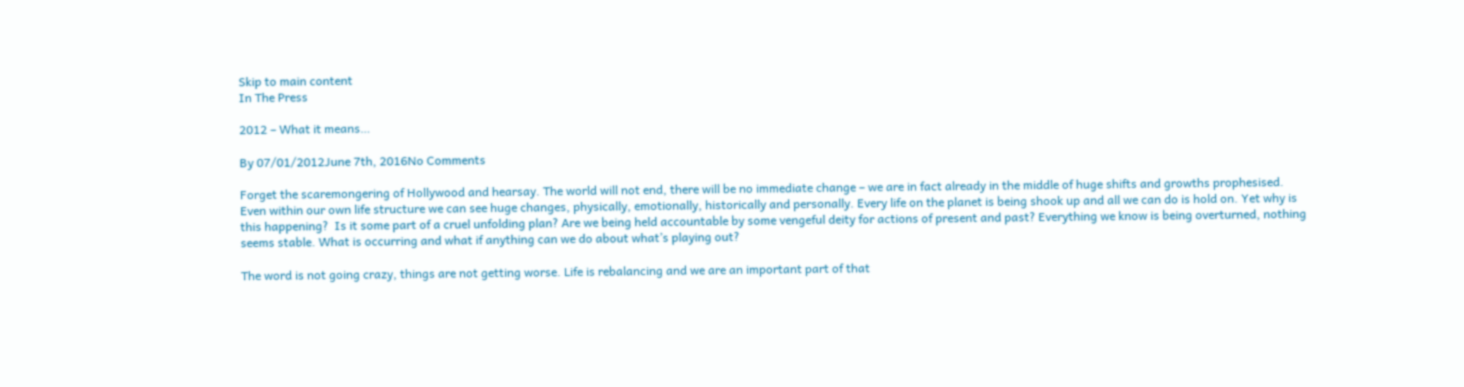Skip to main content
In The Press

2012 – What it means…

By 07/01/2012June 7th, 2016No Comments

Forget the scaremongering of Hollywood and hearsay. The world will not end, there will be no immediate change – we are in fact already in the middle of huge shifts and growths prophesised. Even within our own life structure we can see huge changes, physically, emotionally, historically and personally. Every life on the planet is being shook up and all we can do is hold on. Yet why is this happening?  Is it some part of a cruel unfolding plan? Are we being held accountable by some vengeful deity for actions of present and past? Everything we know is being overturned, nothing seems stable. What is occurring and what if anything can we do about what’s playing out?

The word is not going crazy, things are not getting worse. Life is rebalancing and we are an important part of that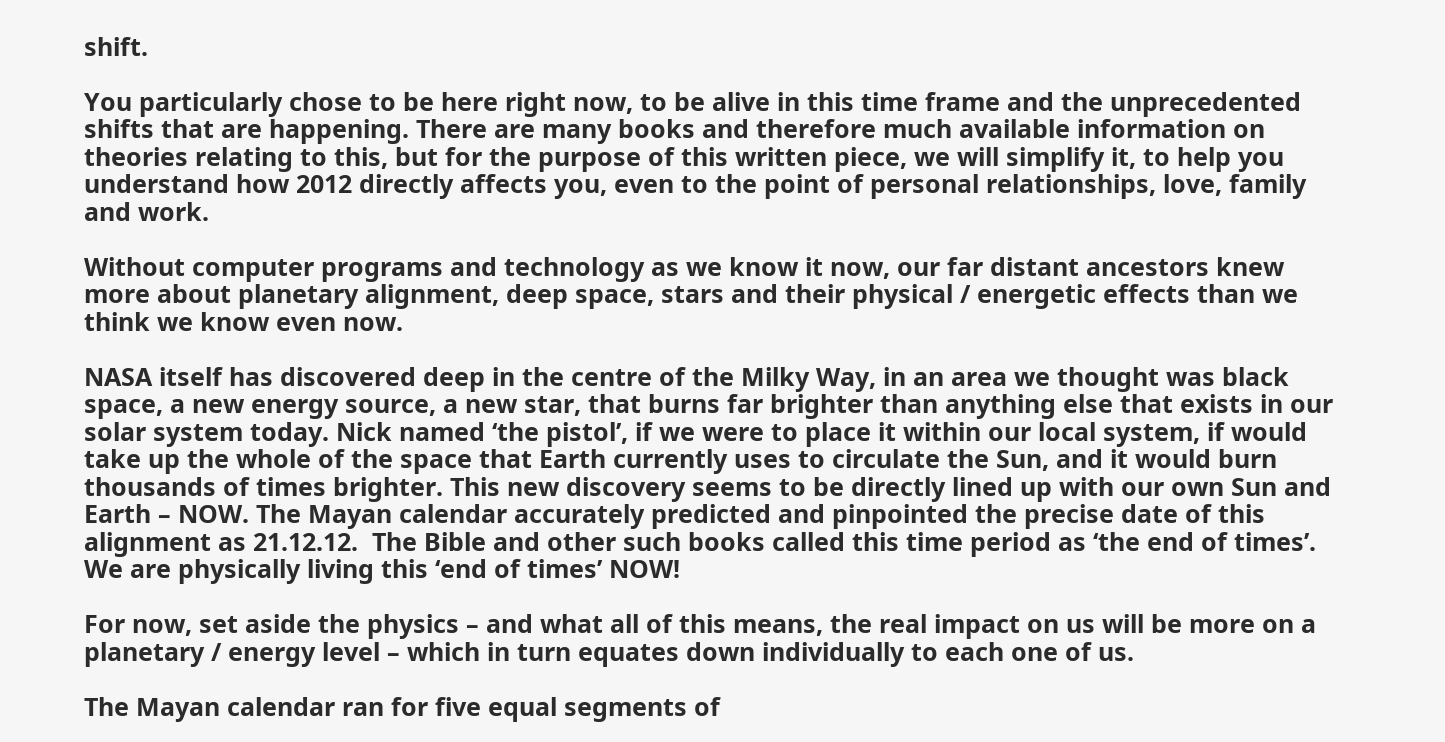shift.

You particularly chose to be here right now, to be alive in this time frame and the unprecedented shifts that are happening. There are many books and therefore much available information on theories relating to this, but for the purpose of this written piece, we will simplify it, to help you understand how 2012 directly affects you, even to the point of personal relationships, love, family and work.

Without computer programs and technology as we know it now, our far distant ancestors knew more about planetary alignment, deep space, stars and their physical / energetic effects than we think we know even now.

NASA itself has discovered deep in the centre of the Milky Way, in an area we thought was black space, a new energy source, a new star, that burns far brighter than anything else that exists in our solar system today. Nick named ‘the pistol’, if we were to place it within our local system, if would take up the whole of the space that Earth currently uses to circulate the Sun, and it would burn thousands of times brighter. This new discovery seems to be directly lined up with our own Sun and Earth – NOW. The Mayan calendar accurately predicted and pinpointed the precise date of this alignment as 21.12.12.  The Bible and other such books called this time period as ‘the end of times’. We are physically living this ‘end of times’ NOW!

For now, set aside the physics – and what all of this means, the real impact on us will be more on a planetary / energy level – which in turn equates down individually to each one of us.

The Mayan calendar ran for five equal segments of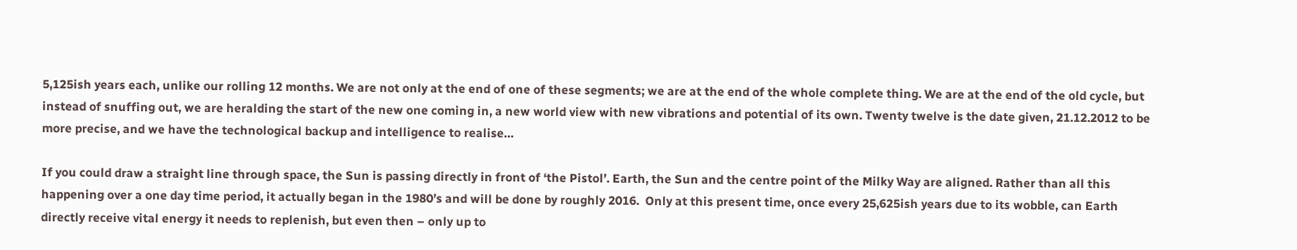5,125ish years each, unlike our rolling 12 months. We are not only at the end of one of these segments; we are at the end of the whole complete thing. We are at the end of the old cycle, but instead of snuffing out, we are heralding the start of the new one coming in, a new world view with new vibrations and potential of its own. Twenty twelve is the date given, 21.12.2012 to be more precise, and we have the technological backup and intelligence to realise…

If you could draw a straight line through space, the Sun is passing directly in front of ‘the Pistol’. Earth, the Sun and the centre point of the Milky Way are aligned. Rather than all this happening over a one day time period, it actually began in the 1980’s and will be done by roughly 2016.  Only at this present time, once every 25,625ish years due to its wobble, can Earth directly receive vital energy it needs to replenish, but even then – only up to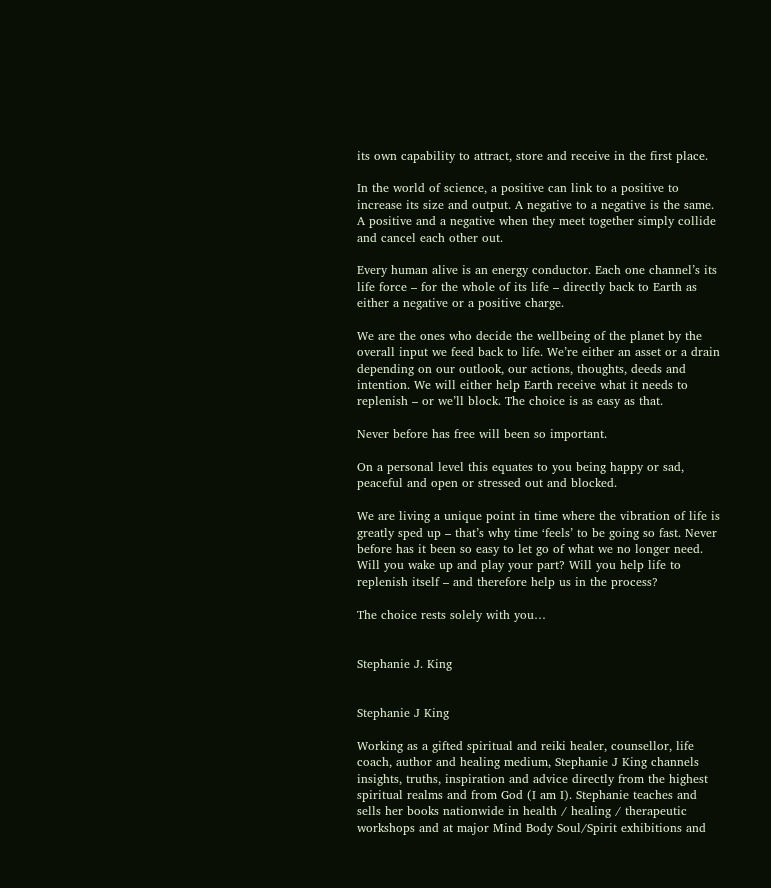its own capability to attract, store and receive in the first place.

In the world of science, a positive can link to a positive to increase its size and output. A negative to a negative is the same. A positive and a negative when they meet together simply collide and cancel each other out.

Every human alive is an energy conductor. Each one channel’s its life force – for the whole of its life – directly back to Earth as either a negative or a positive charge.

We are the ones who decide the wellbeing of the planet by the overall input we feed back to life. We’re either an asset or a drain depending on our outlook, our actions, thoughts, deeds and intention. We will either help Earth receive what it needs to replenish – or we’ll block. The choice is as easy as that.

Never before has free will been so important.

On a personal level this equates to you being happy or sad, peaceful and open or stressed out and blocked.

We are living a unique point in time where the vibration of life is greatly sped up – that’s why time ‘feels’ to be going so fast. Never before has it been so easy to let go of what we no longer need. Will you wake up and play your part? Will you help life to replenish itself – and therefore help us in the process?

The choice rests solely with you…


Stephanie J. King


Stephanie J King

Working as a gifted spiritual and reiki healer, counsellor, life coach, author and healing medium, Stephanie J King channels insights, truths, inspiration and advice directly from the highest spiritual realms and from God (I am I). Stephanie teaches and sells her books nationwide in health / healing / therapeutic workshops and at major Mind Body Soul/Spirit exhibitions and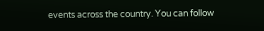events across the country. You can follow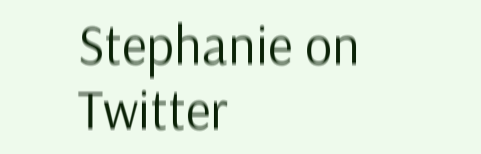Stephanie on Twitter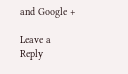and Google +

Leave a Reply